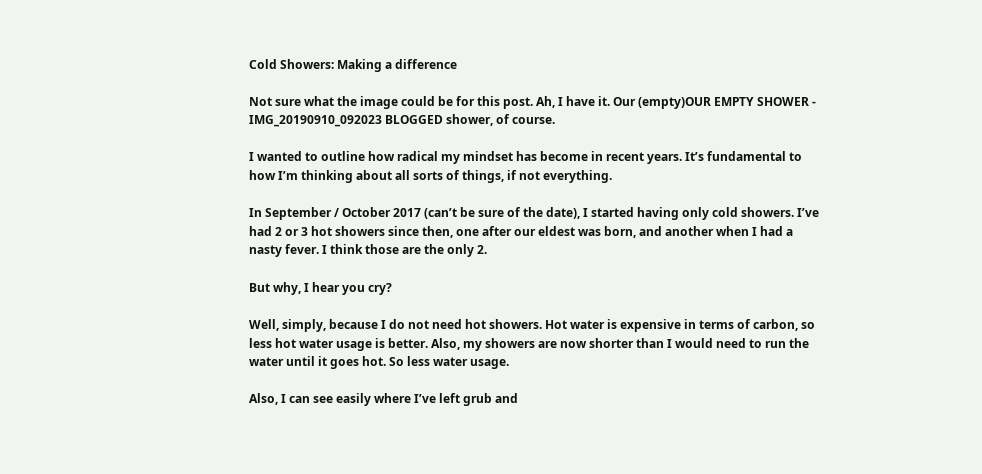Cold Showers: Making a difference

Not sure what the image could be for this post. Ah, I have it. Our (empty)OUR EMPTY SHOWER - IMG_20190910_092023 BLOGGED shower, of course.

I wanted to outline how radical my mindset has become in recent years. It’s fundamental to how I’m thinking about all sorts of things, if not everything.

In September / October 2017 (can’t be sure of the date), I started having only cold showers. I’ve had 2 or 3 hot showers since then, one after our eldest was born, and another when I had a nasty fever. I think those are the only 2.

But why, I hear you cry?

Well, simply, because I do not need hot showers. Hot water is expensive in terms of carbon, so less hot water usage is better. Also, my showers are now shorter than I would need to run the water until it goes hot. So less water usage.

Also, I can see easily where I’ve left grub and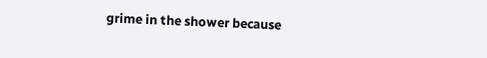grime in the shower because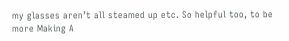my glasses aren’t all steamed up etc. So helpful too, to be more Making A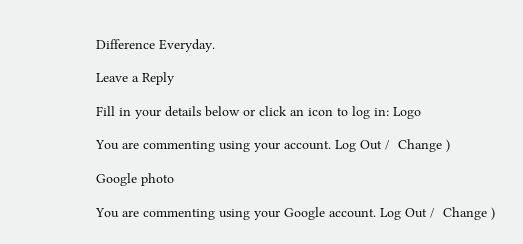Difference Everyday.

Leave a Reply

Fill in your details below or click an icon to log in: Logo

You are commenting using your account. Log Out /  Change )

Google photo

You are commenting using your Google account. Log Out /  Change )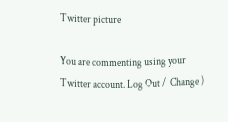Twitter picture

You are commenting using your Twitter account. Log Out /  Change )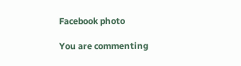Facebook photo

You are commenting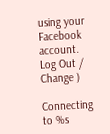using your Facebook account. Log Out /  Change )

Connecting to %s